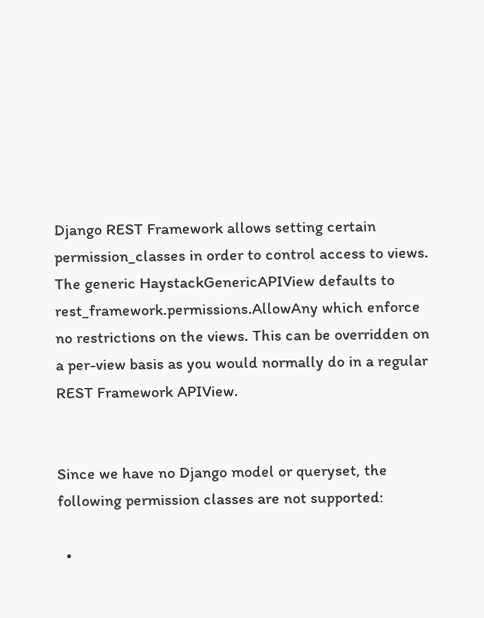Django REST Framework allows setting certain permission_classes in order to control access to views. The generic HaystackGenericAPIView defaults to rest_framework.permissions.AllowAny which enforce no restrictions on the views. This can be overridden on a per-view basis as you would normally do in a regular REST Framework APIView.


Since we have no Django model or queryset, the following permission classes are not supported:

  •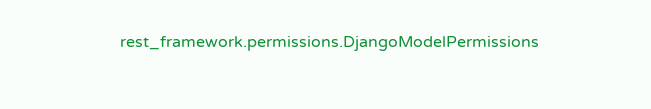rest_framework.permissions.DjangoModelPermissions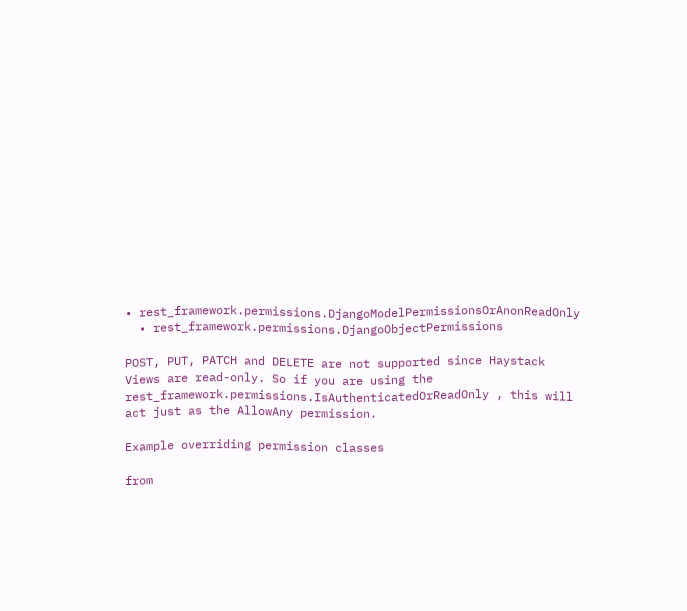• rest_framework.permissions.DjangoModelPermissionsOrAnonReadOnly
  • rest_framework.permissions.DjangoObjectPermissions

POST, PUT, PATCH and DELETE are not supported since Haystack Views are read-only. So if you are using the rest_framework.permissions.IsAuthenticatedOrReadOnly , this will act just as the AllowAny permission.

Example overriding permission classes

from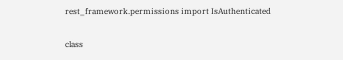rest_framework.permissions import IsAuthenticated

class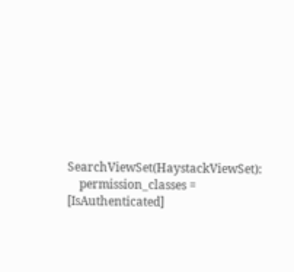SearchViewSet(HaystackViewSet):
    permission_classes = [IsAuthenticated]